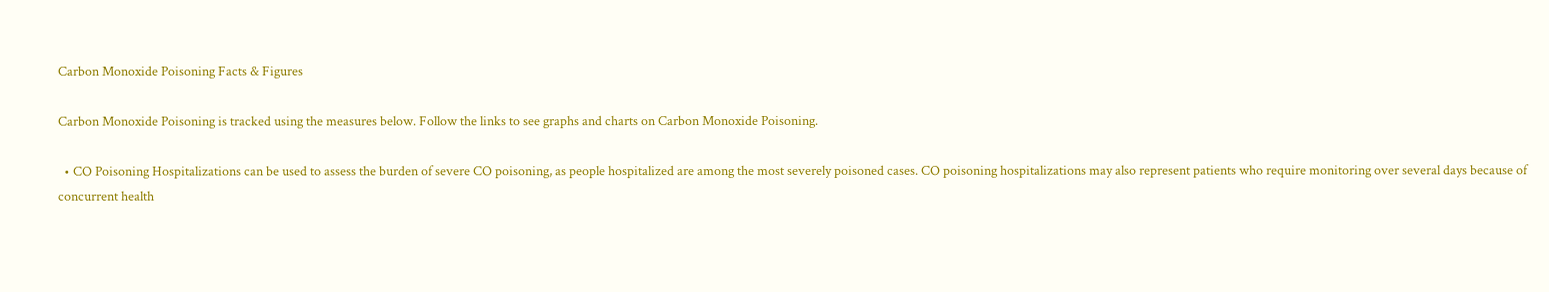Carbon Monoxide Poisoning Facts & Figures

Carbon Monoxide Poisoning is tracked using the measures below. Follow the links to see graphs and charts on Carbon Monoxide Poisoning.

  • CO Poisoning Hospitalizations can be used to assess the burden of severe CO poisoning, as people hospitalized are among the most severely poisoned cases. CO poisoning hospitalizations may also represent patients who require monitoring over several days because of concurrent health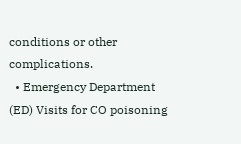conditions or other complications.
  • Emergency Department (ED) Visits for CO poisoning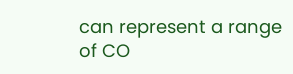can represent a range of CO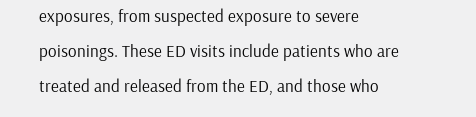exposures, from suspected exposure to severe poisonings. These ED visits include patients who are treated and released from the ED, and those who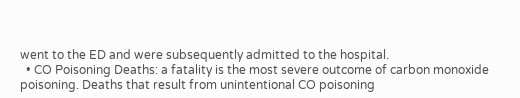went to the ED and were subsequently admitted to the hospital.
  • CO Poisoning Deaths: a fatality is the most severe outcome of carbon monoxide poisoning. Deaths that result from unintentional CO poisoning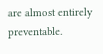are almost entirely preventable.